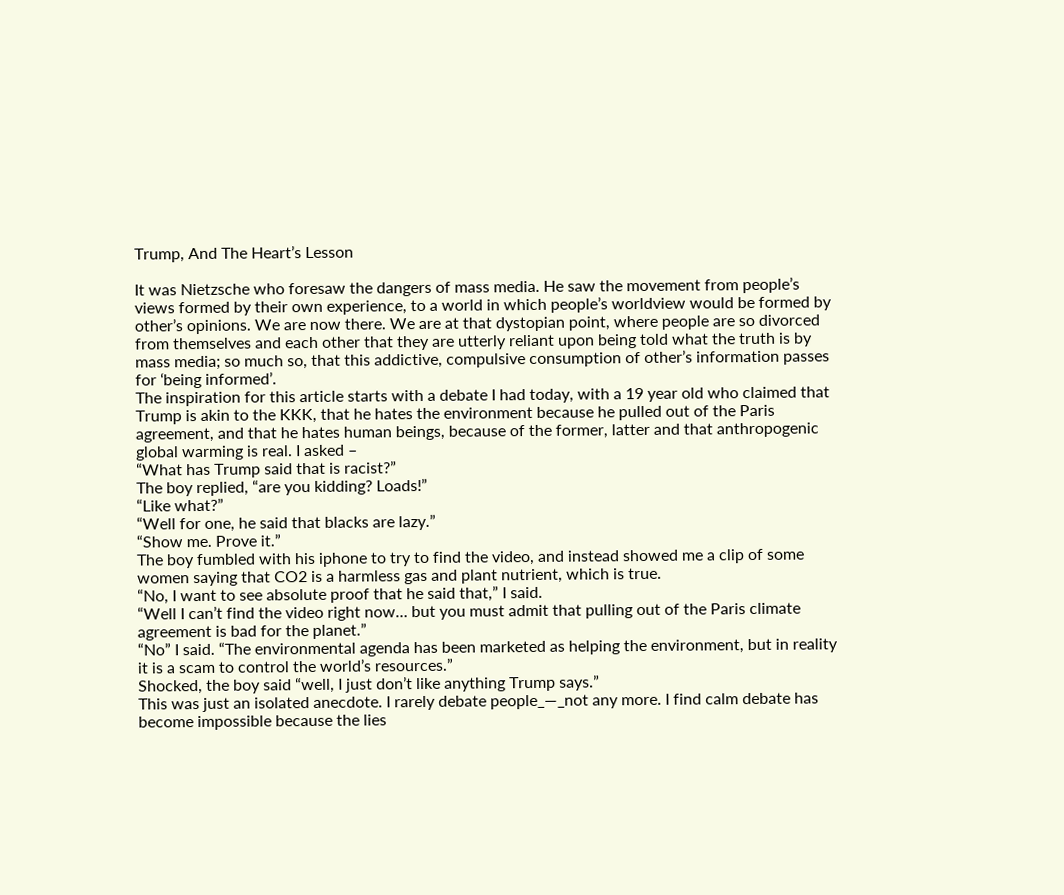Trump, And The Heart’s Lesson

It was Nietzsche who foresaw the dangers of mass media. He saw the movement from people’s views formed by their own experience, to a world in which people’s worldview would be formed by other’s opinions. We are now there. We are at that dystopian point, where people are so divorced from themselves and each other that they are utterly reliant upon being told what the truth is by mass media; so much so, that this addictive, compulsive consumption of other’s information passes for ‘being informed’.
The inspiration for this article starts with a debate I had today, with a 19 year old who claimed that Trump is akin to the KKK, that he hates the environment because he pulled out of the Paris agreement, and that he hates human beings, because of the former, latter and that anthropogenic global warming is real. I asked –
“What has Trump said that is racist?”
The boy replied, “are you kidding? Loads!”
“Like what?”
“Well for one, he said that blacks are lazy.”
“Show me. Prove it.”
The boy fumbled with his iphone to try to find the video, and instead showed me a clip of some women saying that CO2 is a harmless gas and plant nutrient, which is true.
“No, I want to see absolute proof that he said that,” I said.
“Well I can’t find the video right now… but you must admit that pulling out of the Paris climate agreement is bad for the planet.”
“No” I said. “The environmental agenda has been marketed as helping the environment, but in reality it is a scam to control the world’s resources.”
Shocked, the boy said “well, I just don’t like anything Trump says.”
This was just an isolated anecdote. I rarely debate people_—_not any more. I find calm debate has become impossible because the lies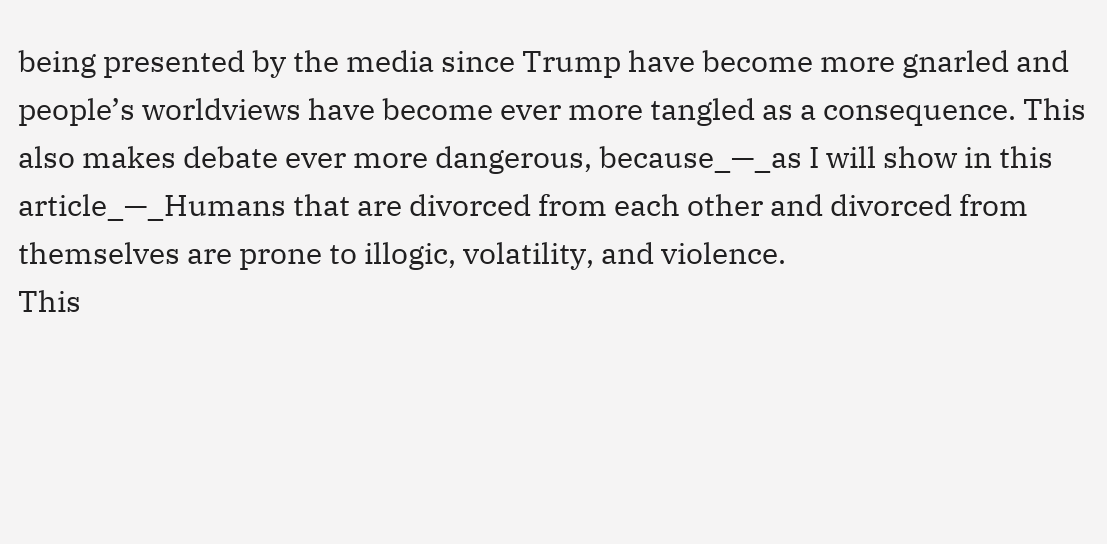being presented by the media since Trump have become more gnarled and people’s worldviews have become ever more tangled as a consequence. This also makes debate ever more dangerous, because_—_as I will show in this article_—_Humans that are divorced from each other and divorced from themselves are prone to illogic, volatility, and violence.
This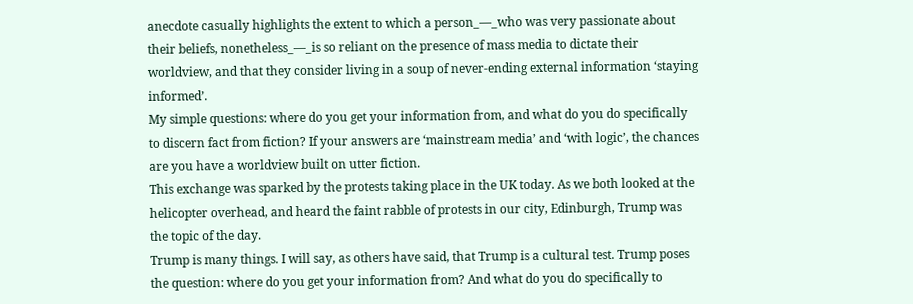anecdote casually highlights the extent to which a person_—_who was very passionate about their beliefs, nonetheless_—_is so reliant on the presence of mass media to dictate their worldview, and that they consider living in a soup of never-ending external information ‘staying informed’.
My simple questions: where do you get your information from, and what do you do specifically to discern fact from fiction? If your answers are ‘mainstream media’ and ‘with logic’, the chances are you have a worldview built on utter fiction.
This exchange was sparked by the protests taking place in the UK today. As we both looked at the helicopter overhead, and heard the faint rabble of protests in our city, Edinburgh, Trump was the topic of the day.
Trump is many things. I will say, as others have said, that Trump is a cultural test. Trump poses the question: where do you get your information from? And what do you do specifically to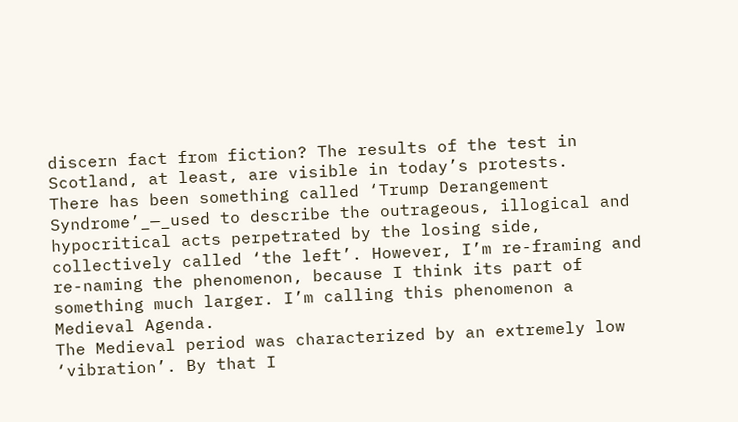discern fact from fiction? The results of the test in Scotland, at least, are visible in today’s protests.
There has been something called ‘Trump Derangement Syndrome’_—_used to describe the outrageous, illogical and hypocritical acts perpetrated by the losing side, collectively called ‘the left’. However, I’m re-framing and re-naming the phenomenon, because I think its part of something much larger. I’m calling this phenomenon a Medieval Agenda.
The Medieval period was characterized by an extremely low ‘vibration’. By that I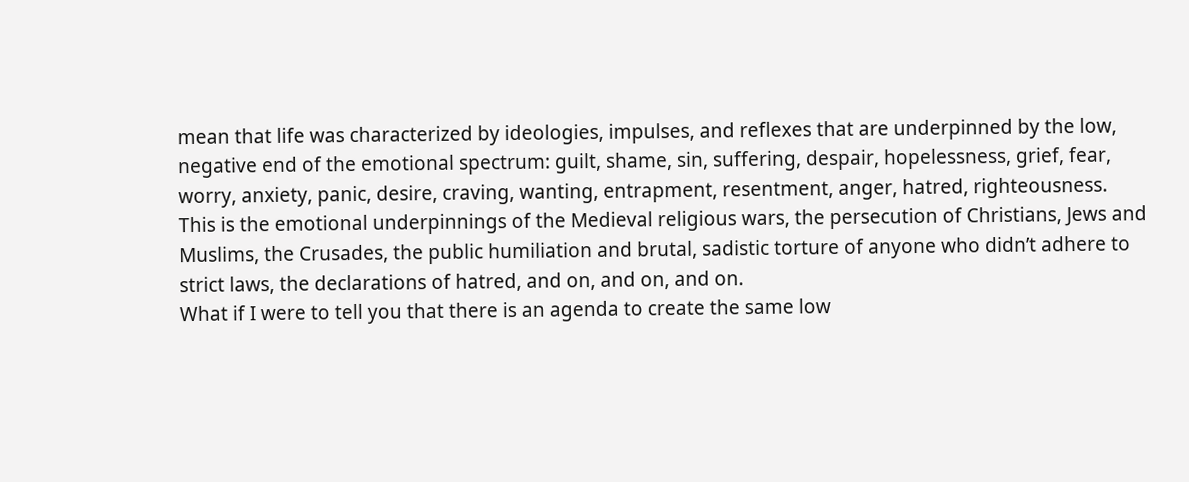mean that life was characterized by ideologies, impulses, and reflexes that are underpinned by the low, negative end of the emotional spectrum: guilt, shame, sin, suffering, despair, hopelessness, grief, fear, worry, anxiety, panic, desire, craving, wanting, entrapment, resentment, anger, hatred, righteousness. This is the emotional underpinnings of the Medieval religious wars, the persecution of Christians, Jews and Muslims, the Crusades, the public humiliation and brutal, sadistic torture of anyone who didn’t adhere to strict laws, the declarations of hatred, and on, and on, and on.
What if I were to tell you that there is an agenda to create the same low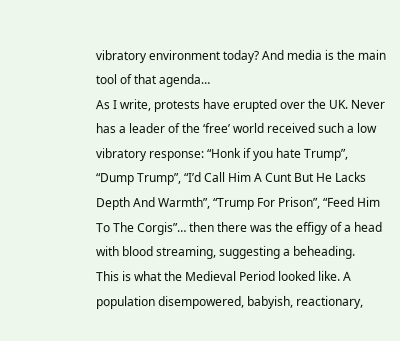vibratory environment today? And media is the main tool of that agenda…
As I write, protests have erupted over the UK. Never has a leader of the ‘free’ world received such a low vibratory response: “Honk if you hate Trump”, “Dump Trump”, “I’d Call Him A Cunt But He Lacks Depth And Warmth”, “Trump For Prison”, “Feed Him To The Corgis”… then there was the effigy of a head with blood streaming, suggesting a beheading.
This is what the Medieval Period looked like. A population disempowered, babyish, reactionary,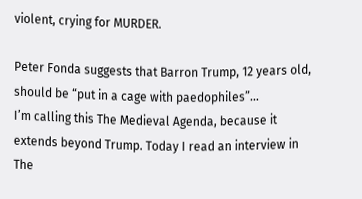violent, crying for MURDER.

Peter Fonda suggests that Barron Trump, 12 years old, should be “put in a cage with paedophiles”…
I’m calling this The Medieval Agenda, because it extends beyond Trump. Today I read an interview in The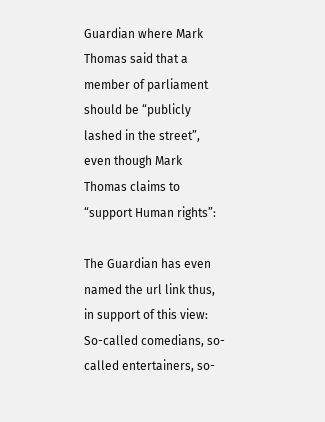Guardian where Mark Thomas said that a member of parliament should be “publicly lashed in the street”, even though Mark Thomas claims to “support Human rights”:

The Guardian has even named the url link thus, in support of this view:
So-called comedians, so-called entertainers, so-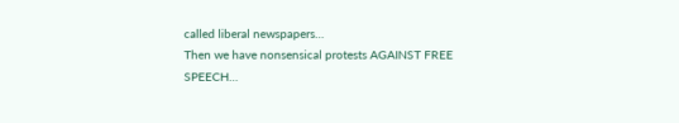called liberal newspapers…
Then we have nonsensical protests AGAINST FREE SPEECH…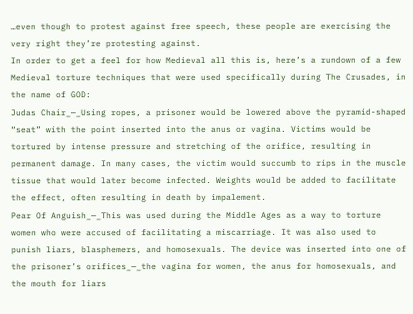…even though to protest against free speech, these people are exercising the very right they’re protesting against.
In order to get a feel for how Medieval all this is, here’s a rundown of a few Medieval torture techniques that were used specifically during The Crusades, in the name of GOD:
Judas Chair_—_Using ropes, a prisoner would be lowered above the pyramid-shaped “seat” with the point inserted into the anus or vagina. Victims would be tortured by intense pressure and stretching of the orifice, resulting in permanent damage. In many cases, the victim would succumb to rips in the muscle tissue that would later become infected. Weights would be added to facilitate the effect, often resulting in death by impalement.
Pear Of Anguish_—_This was used during the Middle Ages as a way to torture women who were accused of facilitating a miscarriage. It was also used to punish liars, blasphemers, and homosexuals. The device was inserted into one of the prisoner’s orifices_—_the vagina for women, the anus for homosexuals, and the mouth for liars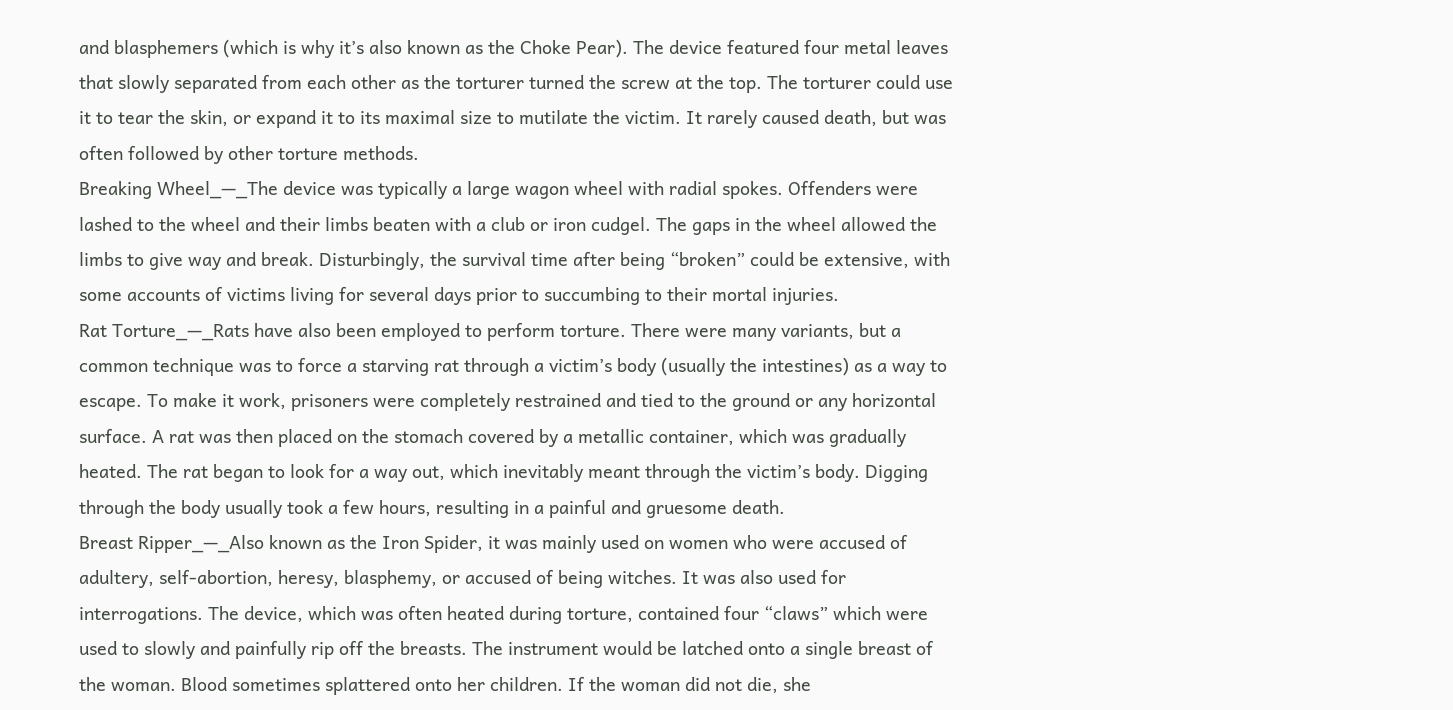and blasphemers (which is why it’s also known as the Choke Pear). The device featured four metal leaves that slowly separated from each other as the torturer turned the screw at the top. The torturer could use it to tear the skin, or expand it to its maximal size to mutilate the victim. It rarely caused death, but was often followed by other torture methods.
Breaking Wheel_—_The device was typically a large wagon wheel with radial spokes. Offenders were lashed to the wheel and their limbs beaten with a club or iron cudgel. The gaps in the wheel allowed the limbs to give way and break. Disturbingly, the survival time after being “broken” could be extensive, with some accounts of victims living for several days prior to succumbing to their mortal injuries.
Rat Torture_—_Rats have also been employed to perform torture. There were many variants, but a common technique was to force a starving rat through a victim’s body (usually the intestines) as a way to escape. To make it work, prisoners were completely restrained and tied to the ground or any horizontal surface. A rat was then placed on the stomach covered by a metallic container, which was gradually heated. The rat began to look for a way out, which inevitably meant through the victim’s body. Digging through the body usually took a few hours, resulting in a painful and gruesome death.
Breast Ripper_—_Also known as the Iron Spider, it was mainly used on women who were accused of adultery, self-abortion, heresy, blasphemy, or accused of being witches. It was also used for interrogations. The device, which was often heated during torture, contained four “claws” which were used to slowly and painfully rip off the breasts. The instrument would be latched onto a single breast of the woman. Blood sometimes splattered onto her children. If the woman did not die, she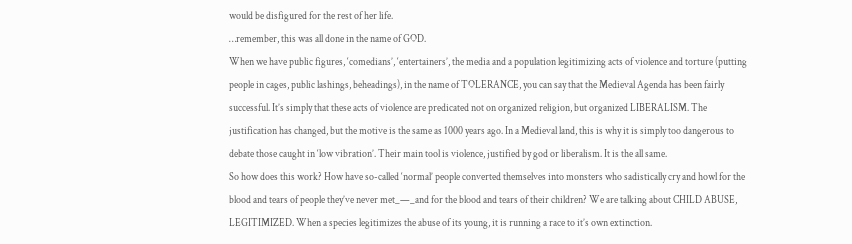would be disfigured for the rest of her life.
…remember, this was all done in the name of GOD.
When we have public figures, ‘comedians’, ‘entertainers’, the media and a population legitimizing acts of violence and torture (putting people in cages, public lashings, beheadings), in the name of TOLERANCE, you can say that the Medieval Agenda has been fairly successful. It’s simply that these acts of violence are predicated not on organized religion, but organized LIBERALISM. The justification has changed, but the motive is the same as 1000 years ago. In a Medieval land, this is why it is simply too dangerous to debate those caught in ‘low vibration’. Their main tool is violence, justified by god or liberalism. It is the all same.
So how does this work? How have so-called ‘normal’ people converted themselves into monsters who sadistically cry and howl for the blood and tears of people they’ve never met_—_and for the blood and tears of their children? We are talking about CHILD ABUSE, LEGITIMIZED. When a species legitimizes the abuse of its young, it is running a race to it’s own extinction.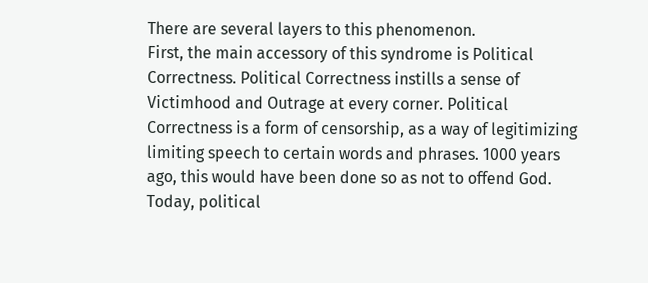There are several layers to this phenomenon.
First, the main accessory of this syndrome is Political Correctness. Political Correctness instills a sense of Victimhood and Outrage at every corner. Political Correctness is a form of censorship, as a way of legitimizing limiting speech to certain words and phrases. 1000 years ago, this would have been done so as not to offend God. Today, political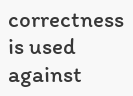correctness is used against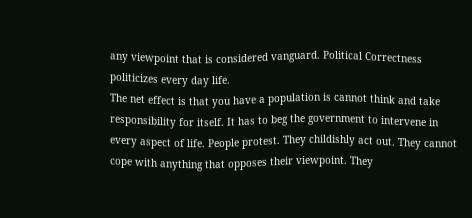any viewpoint that is considered vanguard. Political Correctness politicizes every day life.
The net effect is that you have a population is cannot think and take responsibility for itself. It has to beg the government to intervene in every aspect of life. People protest. They childishly act out. They cannot cope with anything that opposes their viewpoint. They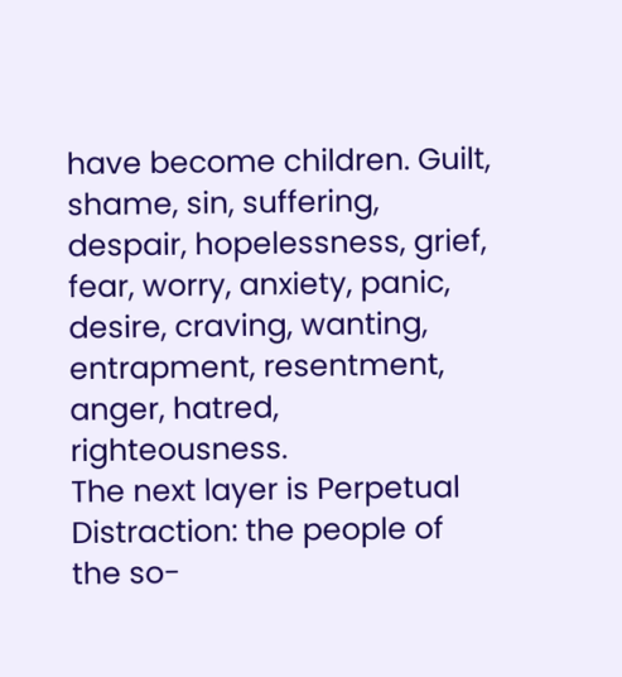have become children. Guilt, shame, sin, suffering, despair, hopelessness, grief, fear, worry, anxiety, panic, desire, craving, wanting, entrapment, resentment, anger, hatred, righteousness.
The next layer is Perpetual Distraction: the people of the so-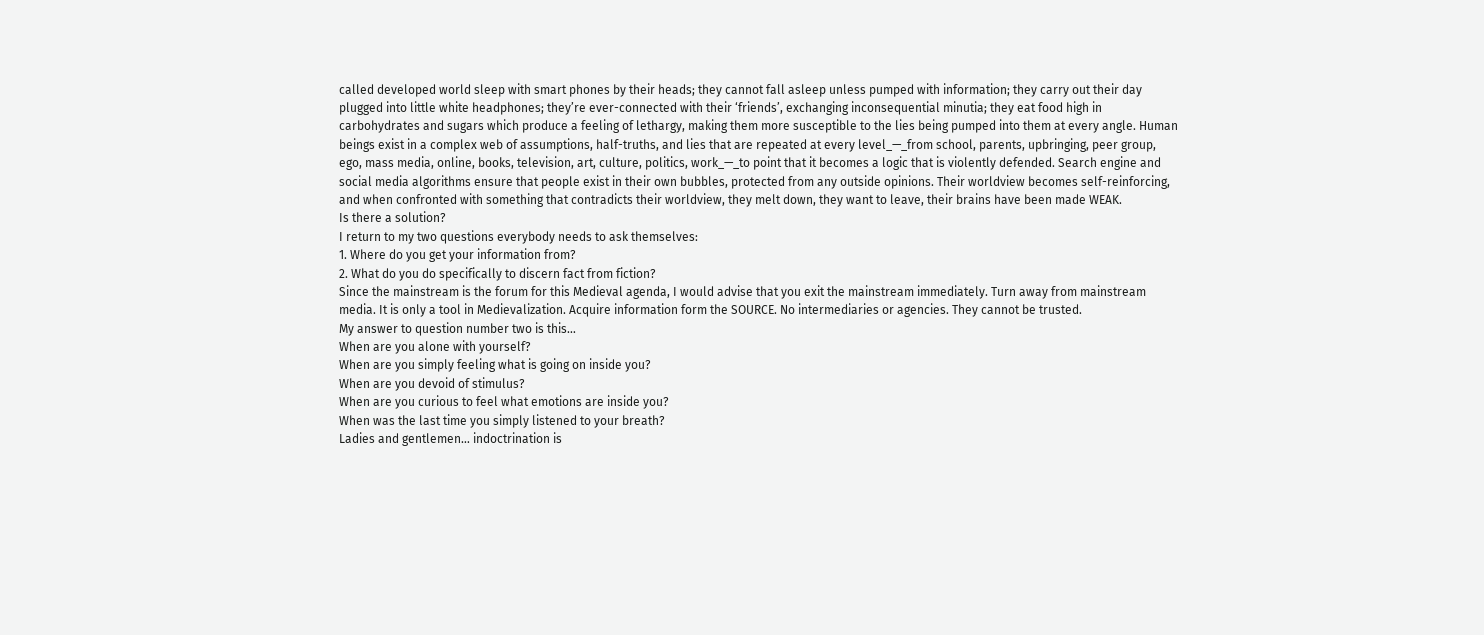called developed world sleep with smart phones by their heads; they cannot fall asleep unless pumped with information; they carry out their day plugged into little white headphones; they’re ever-connected with their ‘friends’, exchanging inconsequential minutia; they eat food high in carbohydrates and sugars which produce a feeling of lethargy, making them more susceptible to the lies being pumped into them at every angle. Human beings exist in a complex web of assumptions, half-truths, and lies that are repeated at every level_—_from school, parents, upbringing, peer group, ego, mass media, online, books, television, art, culture, politics, work_—_to point that it becomes a logic that is violently defended. Search engine and social media algorithms ensure that people exist in their own bubbles, protected from any outside opinions. Their worldview becomes self-reinforcing, and when confronted with something that contradicts their worldview, they melt down, they want to leave, their brains have been made WEAK.
Is there a solution?
I return to my two questions everybody needs to ask themselves:
1. Where do you get your information from?
2. What do you do specifically to discern fact from fiction?
Since the mainstream is the forum for this Medieval agenda, I would advise that you exit the mainstream immediately. Turn away from mainstream media. It is only a tool in Medievalization. Acquire information form the SOURCE. No intermediaries or agencies. They cannot be trusted.
My answer to question number two is this…
When are you alone with yourself?
When are you simply feeling what is going on inside you?
When are you devoid of stimulus?
When are you curious to feel what emotions are inside you?
When was the last time you simply listened to your breath?
Ladies and gentlemen… indoctrination is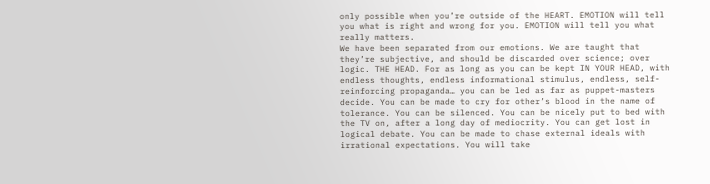only possible when you’re outside of the HEART. EMOTION will tell you what is right and wrong for you. EMOTION will tell you what really matters.
We have been separated from our emotions. We are taught that they’re subjective, and should be discarded over science; over logic. THE HEAD. For as long as you can be kept IN YOUR HEAD, with endless thoughts, endless informational stimulus, endless, self-reinforcing propaganda… you can be led as far as puppet-masters decide. You can be made to cry for other’s blood in the name of tolerance. You can be silenced. You can be nicely put to bed with the TV on, after a long day of mediocrity. You can get lost in logical debate. You can be made to chase external ideals with irrational expectations. You will take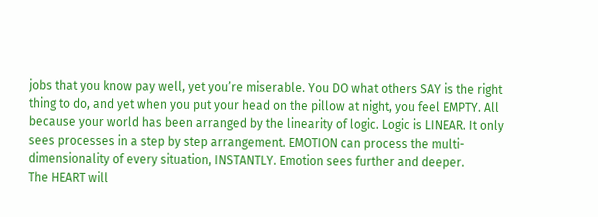jobs that you know pay well, yet you’re miserable. You DO what others SAY is the right thing to do, and yet when you put your head on the pillow at night, you feel EMPTY. All because your world has been arranged by the linearity of logic. Logic is LINEAR. It only sees processes in a step by step arrangement. EMOTION can process the multi-dimensionality of every situation, INSTANTLY. Emotion sees further and deeper.
The HEART will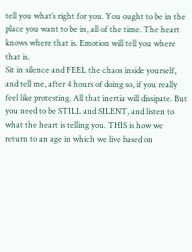tell you what’s right for you. You ought to be in the place you want to be in, all of the time. The heart knows where that is. Emotion will tell you where that is.
Sit in silence and FEEL the chaos inside yourself, and tell me, after 4 hours of doing so, if you really feel like protesting. All that inertia will dissipate. But you need to be STILL and SILENT, and listen to what the heart is telling you. THIS is how we return to an age in which we live based on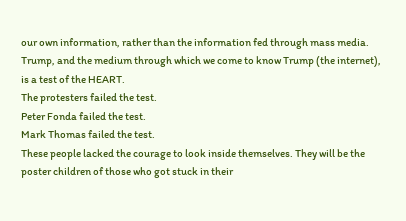our own information, rather than the information fed through mass media.
Trump, and the medium through which we come to know Trump (the internet), is a test of the HEART.
The protesters failed the test.
Peter Fonda failed the test.
Mark Thomas failed the test.
These people lacked the courage to look inside themselves. They will be the poster children of those who got stuck in their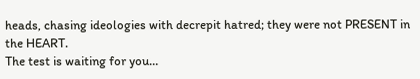heads, chasing ideologies with decrepit hatred; they were not PRESENT in the HEART.
The test is waiting for you…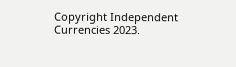Copyright Independent Currencies 2023.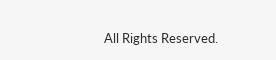All Rights Reserved.